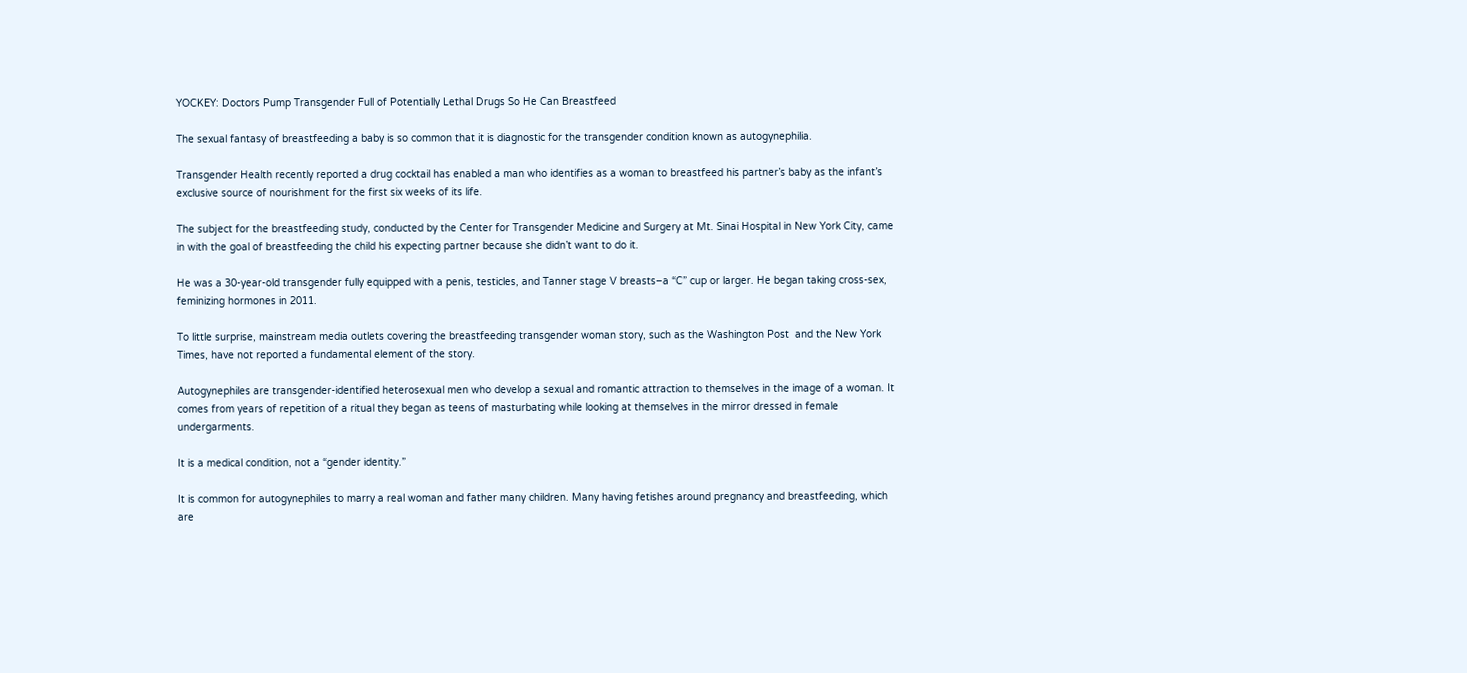YOCKEY: Doctors Pump Transgender Full of Potentially Lethal Drugs So He Can Breastfeed

The sexual fantasy of breastfeeding a baby is so common that it is diagnostic for the transgender condition known as autogynephilia.

Transgender Health recently reported a drug cocktail has enabled a man who identifies as a woman to breastfeed his partner’s baby as the infant’s exclusive source of nourishment for the first six weeks of its life.

The subject for the breastfeeding study, conducted by the Center for Transgender Medicine and Surgery at Mt. Sinai Hospital in New York City, came in with the goal of breastfeeding the child his expecting partner because she didn’t want to do it.

He was a 30-year-old transgender fully equipped with a penis, testicles, and Tanner stage V breasts–a “C” cup or larger. He began taking cross-sex, feminizing hormones in 2011.

To little surprise, mainstream media outlets covering the breastfeeding transgender woman story, such as the Washington Post  and the New York Times, have not reported a fundamental element of the story.

Autogynephiles are transgender-identified heterosexual men who develop a sexual and romantic attraction to themselves in the image of a woman. It comes from years of repetition of a ritual they began as teens of masturbating while looking at themselves in the mirror dressed in female undergarments.

It is a medical condition, not a “gender identity.”

It is common for autogynephiles to marry a real woman and father many children. Many having fetishes around pregnancy and breastfeeding, which are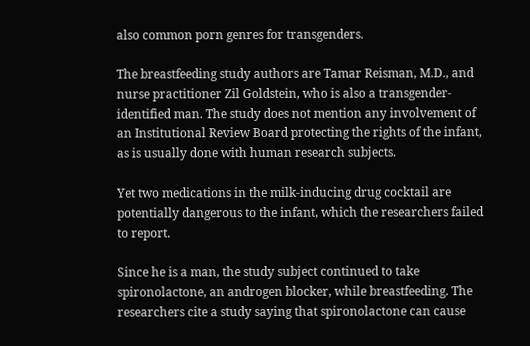also common porn genres for transgenders.

The breastfeeding study authors are Tamar Reisman, M.D., and nurse practitioner Zil Goldstein, who is also a transgender-identified man. The study does not mention any involvement of an Institutional Review Board protecting the rights of the infant, as is usually done with human research subjects.

Yet two medications in the milk-inducing drug cocktail are potentially dangerous to the infant, which the researchers failed to report.

Since he is a man, the study subject continued to take spironolactone, an androgen blocker, while breastfeeding. The researchers cite a study saying that spironolactone can cause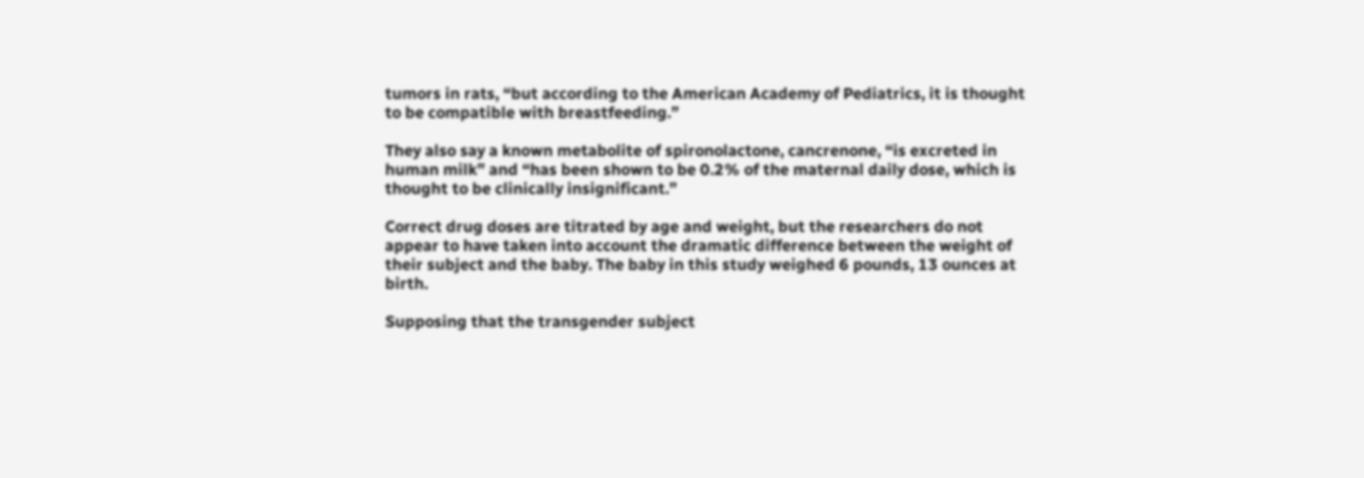tumors in rats, “but according to the American Academy of Pediatrics, it is thought to be compatible with breastfeeding.”

They also say a known metabolite of spironolactone, cancrenone, “is excreted in human milk” and “has been shown to be 0.2% of the maternal daily dose, which is thought to be clinically insignificant.”

Correct drug doses are titrated by age and weight, but the researchers do not appear to have taken into account the dramatic difference between the weight of their subject and the baby. The baby in this study weighed 6 pounds, 13 ounces at birth.

Supposing that the transgender subject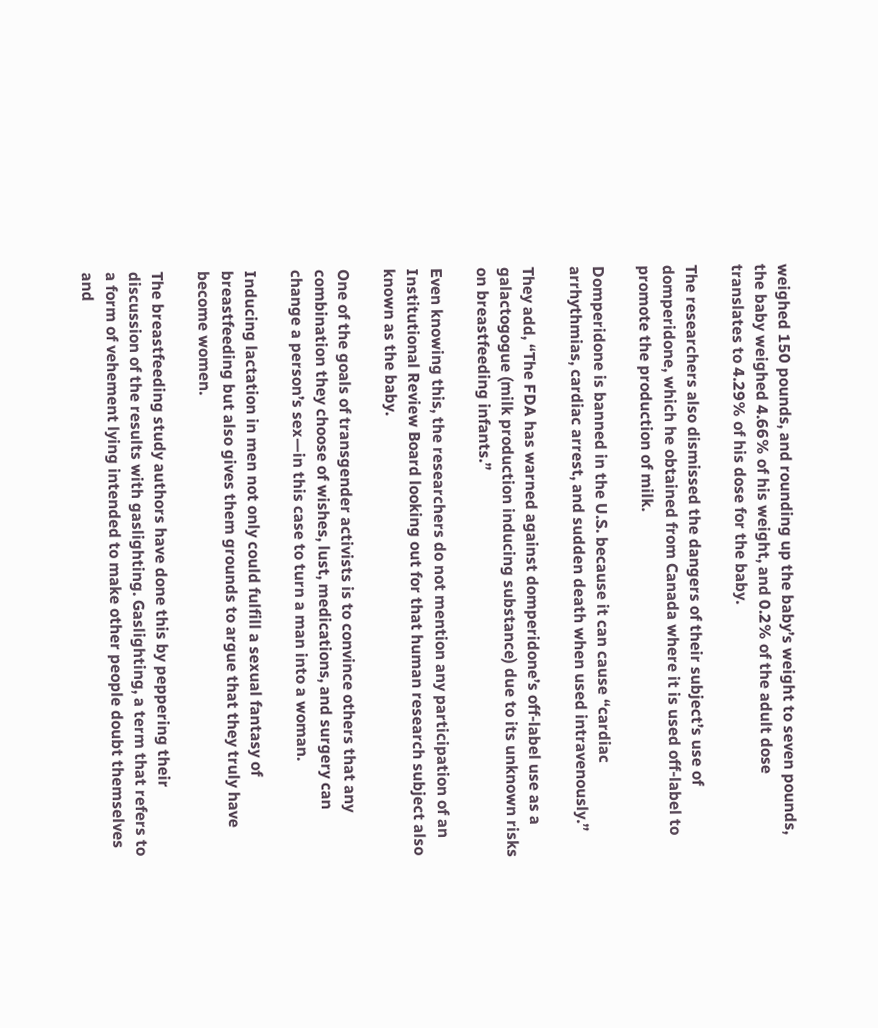weighed 150 pounds, and rounding up the baby’s weight to seven pounds, the baby weighed 4.66% of his weight, and 0.2% of the adult dose translates to 4.29% of his dose for the baby.

The researchers also dismissed the dangers of their subject’s use of domperidone, which he obtained from Canada where it is used off-label to promote the production of milk.

Domperidone is banned in the U.S. because it can cause “cardiac arrhythmias, cardiac arrest, and sudden death when used intravenously.”

They add, “The FDA has warned against domperidone’s off-label use as a galactogogue (milk production inducing substance) due to its unknown risks on breastfeeding infants.”

Even knowing this, the researchers do not mention any participation of an Institutional Review Board looking out for that human research subject also known as the baby.

One of the goals of transgender activists is to convince others that any combination they choose of wishes, lust, medications, and surgery can change a person’s sex—in this case to turn a man into a woman.

Inducing lactation in men not only could fulfill a sexual fantasy of breastfeeding but also gives them grounds to argue that they truly have become women.

The breastfeeding study authors have done this by peppering their discussion of the results with gaslighting. Gaslighting, a term that refers to a form of vehement lying intended to make other people doubt themselves and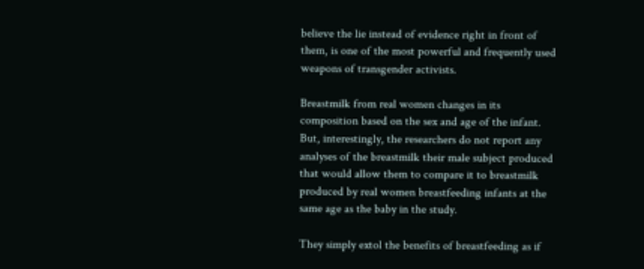believe the lie instead of evidence right in front of them, is one of the most powerful and frequently used weapons of transgender activists.

Breastmilk from real women changes in its composition based on the sex and age of the infant. But, interestingly, the researchers do not report any analyses of the breastmilk their male subject produced that would allow them to compare it to breastmilk produced by real women breastfeeding infants at the same age as the baby in the study.

They simply extol the benefits of breastfeeding as if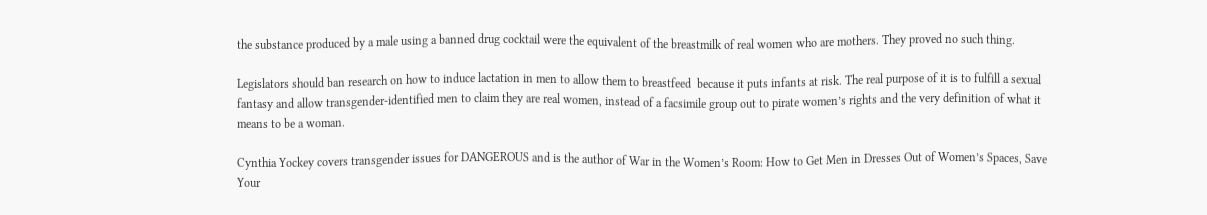the substance produced by a male using a banned drug cocktail were the equivalent of the breastmilk of real women who are mothers. They proved no such thing.

Legislators should ban research on how to induce lactation in men to allow them to breastfeed  because it puts infants at risk. The real purpose of it is to fulfill a sexual fantasy and allow transgender-identified men to claim they are real women, instead of a facsimile group out to pirate women’s rights and the very definition of what it means to be a woman.

Cynthia Yockey covers transgender issues for DANGEROUS and is the author of War in the Women’s Room: How to Get Men in Dresses Out of Women’s Spaces, Save Your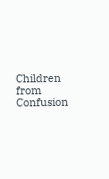Children from Confusion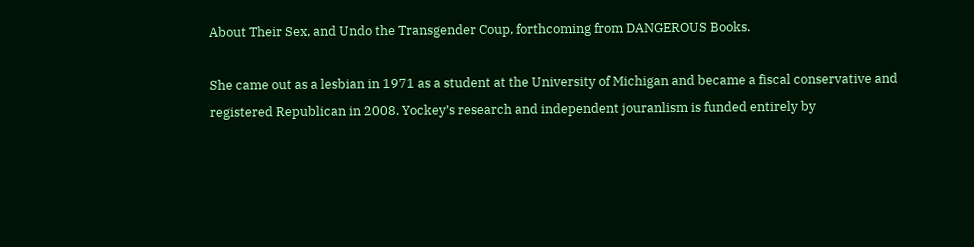About Their Sex, and Undo the Transgender Coup, forthcoming from DANGEROUS Books.

She came out as a lesbian in 1971 as a student at the University of Michigan and became a fiscal conservative and registered Republican in 2008. Yockey’s research and independent jouranlism is funded entirely by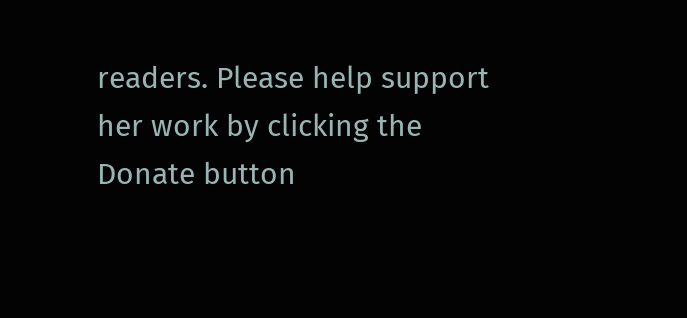readers. Please help support her work by clicking the Donate button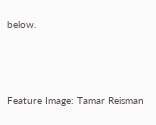below.



Feature Image: Tamar Reisman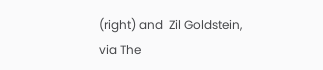(right) and  Zil Goldstein, via The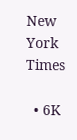New York Times

  • 6K